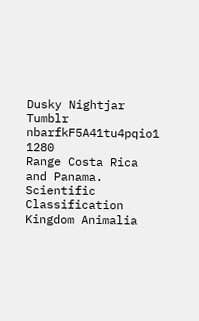Dusky Nightjar
Tumblr nbarfkF5A41tu4pqio1 1280
Range Costa Rica and Panama.
Scientific Classification
Kingdom Animalia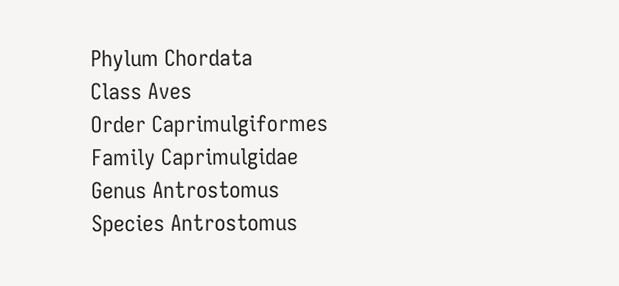Phylum Chordata
Class Aves
Order Caprimulgiformes
Family Caprimulgidae
Genus Antrostomus
Species Antrostomus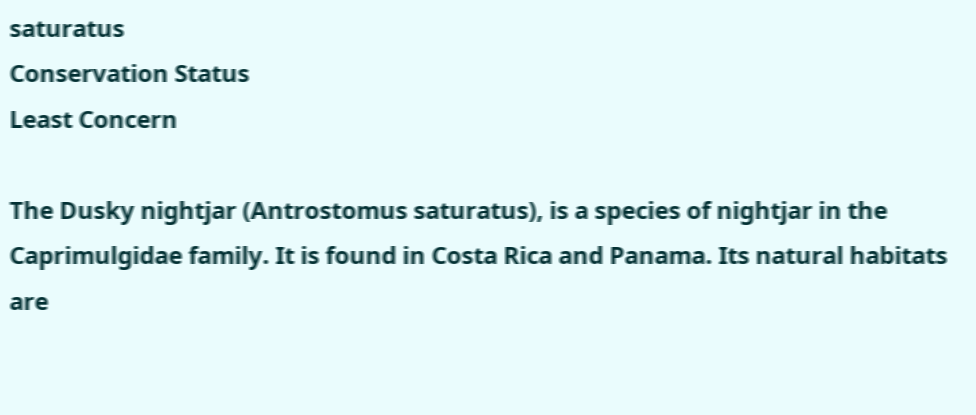saturatus
Conservation Status
Least Concern

The Dusky nightjar (Antrostomus saturatus), is a species of nightjar in the Caprimulgidae family. It is found in Costa Rica and Panama. Its natural habitats are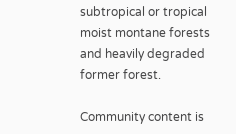subtropical or tropical moist montane forests and heavily degraded former forest.

Community content is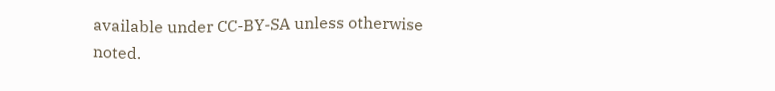available under CC-BY-SA unless otherwise noted.